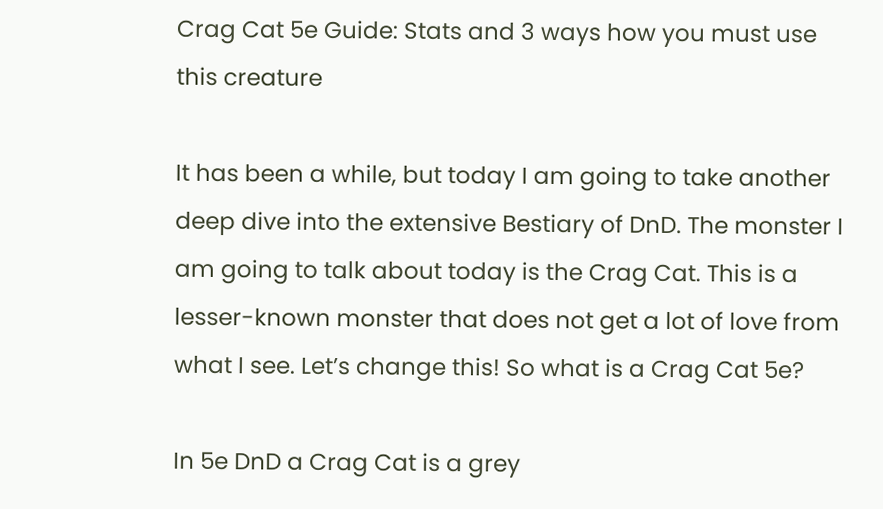Crag Cat 5e Guide: Stats and 3 ways how you must use this creature

It has been a while, but today I am going to take another deep dive into the extensive Bestiary of DnD. The monster I am going to talk about today is the Crag Cat. This is a lesser-known monster that does not get a lot of love from what I see. Let’s change this! So what is a Crag Cat 5e?

In 5e DnD a Crag Cat is a grey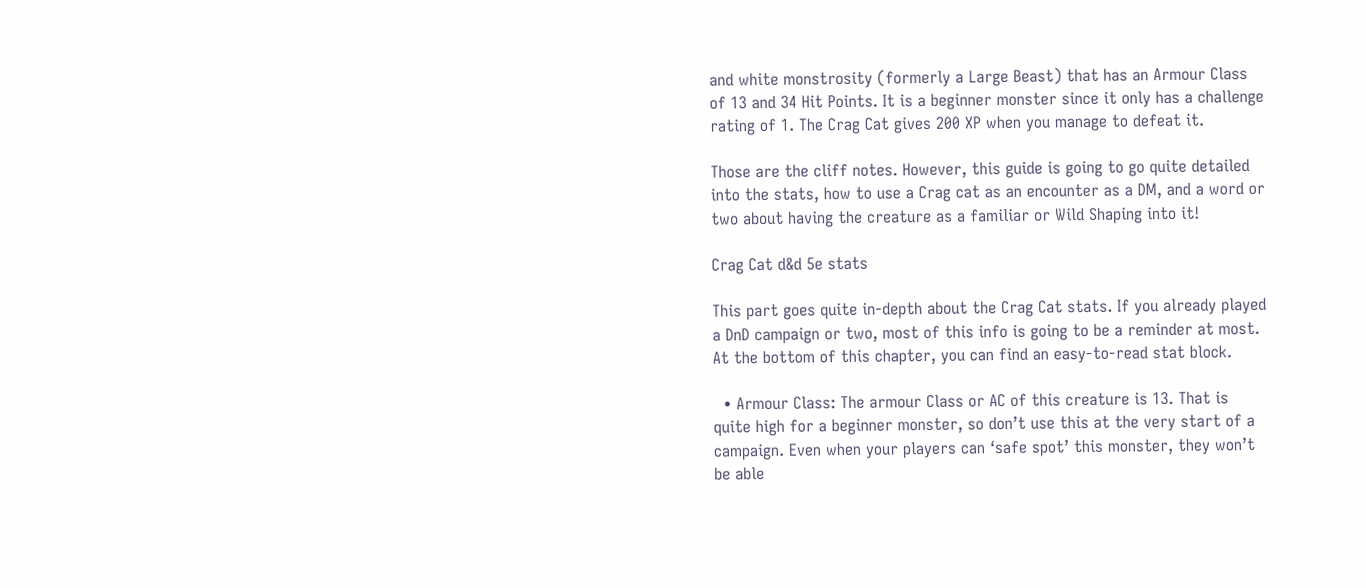and white monstrosity (formerly a Large Beast) that has an Armour Class of 13 and 34 Hit Points. It is a beginner monster since it only has a challenge rating of 1. The Crag Cat gives 200 XP when you manage to defeat it.

Those are the cliff notes. However, this guide is going to go quite detailed into the stats, how to use a Crag cat as an encounter as a DM, and a word or two about having the creature as a familiar or Wild Shaping into it!

Crag Cat d&d 5e stats

This part goes quite in-depth about the Crag Cat stats. If you already played a DnD campaign or two, most of this info is going to be a reminder at most. At the bottom of this chapter, you can find an easy-to-read stat block.

  • Armour Class: The armour Class or AC of this creature is 13. That is quite high for a beginner monster, so don’t use this at the very start of a campaign. Even when your players can ‘safe spot’ this monster, they won’t be able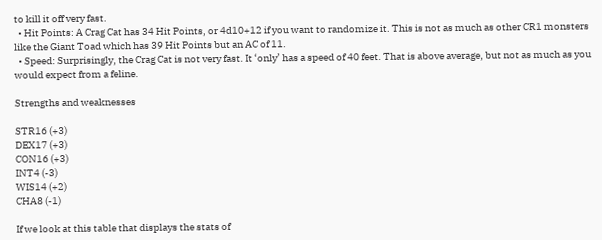to kill it off very fast.
  • Hit Points: A Crag Cat has 34 Hit Points, or 4d10+12 if you want to randomize it. This is not as much as other CR1 monsters like the Giant Toad which has 39 Hit Points but an AC of 11.
  • Speed: Surprisingly, the Crag Cat is not very fast. It ‘only’ has a speed of 40 feet. That is above average, but not as much as you would expect from a feline.

Strengths and weaknesses

STR16 (+3)
DEX17 (+3)
CON16 (+3)
INT4 (-3)
WIS14 (+2)
CHA8 (-1)

If we look at this table that displays the stats of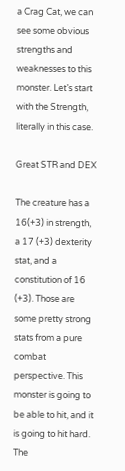a Crag Cat, we can see some obvious strengths and weaknesses to this monster. Let’s start with the Strength, literally in this case.

Great STR and DEX

The creature has a 16(+3) in strength, a 17 (+3) dexterity stat, and a constitution of 16 (+3). Those are some pretty strong stats from a pure combat perspective. This monster is going to be able to hit, and it is going to hit hard. The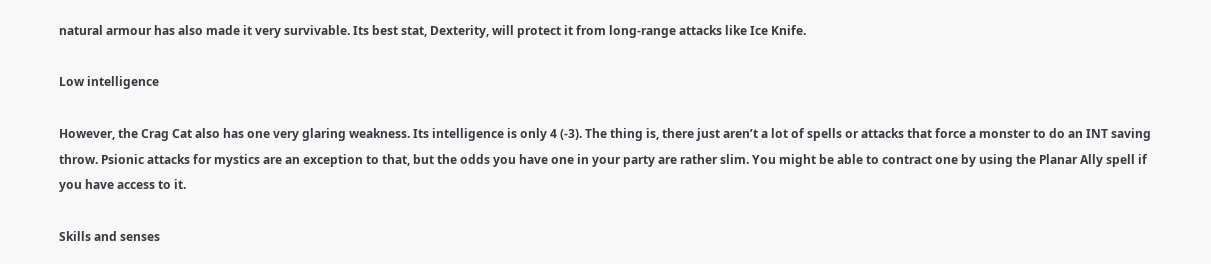natural armour has also made it very survivable. Its best stat, Dexterity, will protect it from long-range attacks like Ice Knife.

Low intelligence

However, the Crag Cat also has one very glaring weakness. Its intelligence is only 4 (-3). The thing is, there just aren’t a lot of spells or attacks that force a monster to do an INT saving throw. Psionic attacks for mystics are an exception to that, but the odds you have one in your party are rather slim. You might be able to contract one by using the Planar Ally spell if you have access to it.

Skills and senses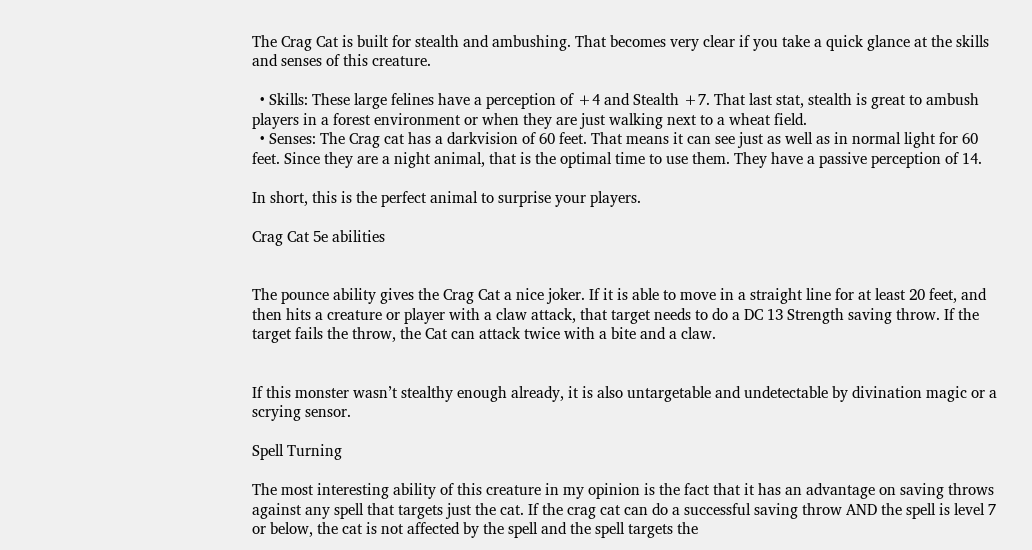The Crag Cat is built for stealth and ambushing. That becomes very clear if you take a quick glance at the skills and senses of this creature.

  • Skills: These large felines have a perception of +4 and Stealth +7. That last stat, stealth is great to ambush players in a forest environment or when they are just walking next to a wheat field.
  • Senses: The Crag cat has a darkvision of 60 feet. That means it can see just as well as in normal light for 60 feet. Since they are a night animal, that is the optimal time to use them. They have a passive perception of 14.

In short, this is the perfect animal to surprise your players.

Crag Cat 5e abilities


The pounce ability gives the Crag Cat a nice joker. If it is able to move in a straight line for at least 20 feet, and then hits a creature or player with a claw attack, that target needs to do a DC 13 Strength saving throw. If the target fails the throw, the Cat can attack twice with a bite and a claw.


If this monster wasn’t stealthy enough already, it is also untargetable and undetectable by divination magic or a scrying sensor.

Spell Turning

The most interesting ability of this creature in my opinion is the fact that it has an advantage on saving throws against any spell that targets just the cat. If the crag cat can do a successful saving throw AND the spell is level 7 or below, the cat is not affected by the spell and the spell targets the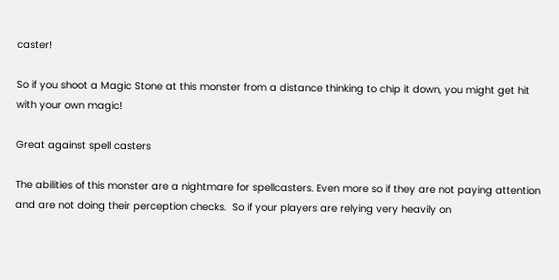caster!

So if you shoot a Magic Stone at this monster from a distance thinking to chip it down, you might get hit with your own magic!

Great against spell casters

The abilities of this monster are a nightmare for spellcasters. Even more so if they are not paying attention and are not doing their perception checks.  So if your players are relying very heavily on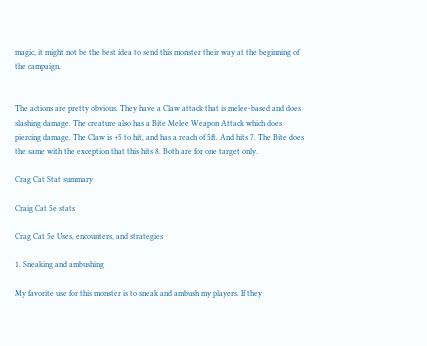magic, it might not be the best idea to send this monster their way at the beginning of the campaign.


The actions are pretty obvious. They have a Claw attack that is melee-based and does slashing damage. The creature also has a Bite Melee Weapon Attack which does piercing damage. The Claw is +5 to hit, and has a reach of 5ft. And hits 7. The Bite does the same with the exception that this hits 8. Both are for one target only.

Crag Cat Stat summary

Craig Cat 5e stats

Crag Cat 5e Uses, encounters, and strategies

1. Sneaking and ambushing

My favorite use for this monster is to sneak and ambush my players. If they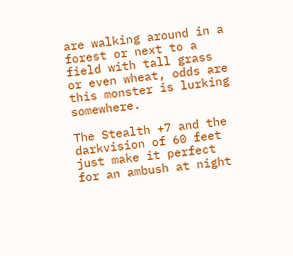are walking around in a forest or next to a field with tall grass or even wheat, odds are this monster is lurking somewhere.

The Stealth +7 and the darkvision of 60 feet just make it perfect for an ambush at night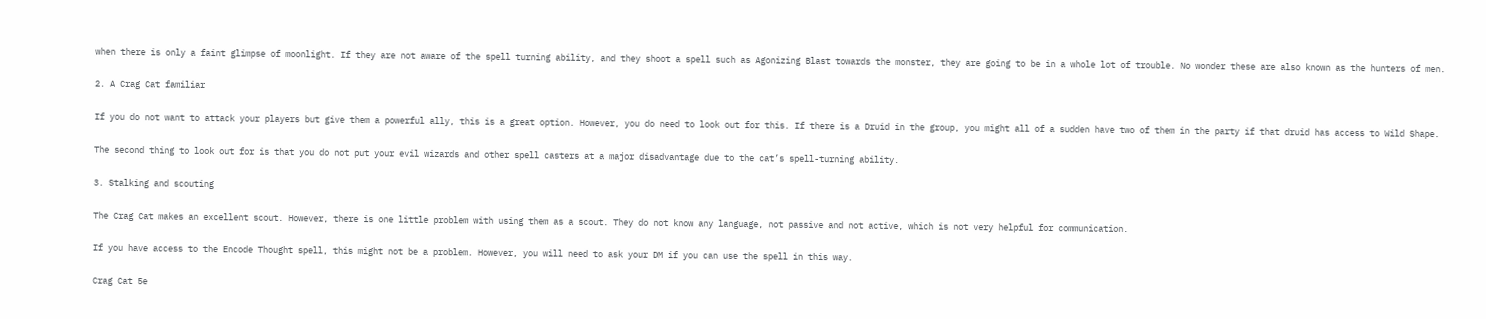when there is only a faint glimpse of moonlight. If they are not aware of the spell turning ability, and they shoot a spell such as Agonizing Blast towards the monster, they are going to be in a whole lot of trouble. No wonder these are also known as the hunters of men.

2. A Crag Cat familiar

If you do not want to attack your players but give them a powerful ally, this is a great option. However, you do need to look out for this. If there is a Druid in the group, you might all of a sudden have two of them in the party if that druid has access to Wild Shape.

The second thing to look out for is that you do not put your evil wizards and other spell casters at a major disadvantage due to the cat’s spell-turning ability.

3. Stalking and scouting

The Crag Cat makes an excellent scout. However, there is one little problem with using them as a scout. They do not know any language, not passive and not active, which is not very helpful for communication.

If you have access to the Encode Thought spell, this might not be a problem. However, you will need to ask your DM if you can use the spell in this way.

Crag Cat 5e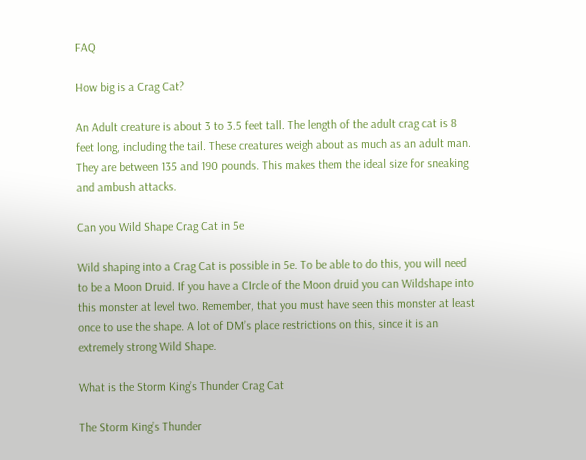FAQ

How big is a Crag Cat?

An Adult creature is about 3 to 3.5 feet tall. The length of the adult crag cat is 8 feet long, including the tail. These creatures weigh about as much as an adult man. They are between 135 and 190 pounds. This makes them the ideal size for sneaking and ambush attacks.

Can you Wild Shape Crag Cat in 5e

Wild shaping into a Crag Cat is possible in 5e. To be able to do this, you will need to be a Moon Druid. If you have a CIrcle of the Moon druid you can Wildshape into this monster at level two. Remember, that you must have seen this monster at least once to use the shape. A lot of DM’s place restrictions on this, since it is an extremely strong Wild Shape.

What is the Storm King’s Thunder Crag Cat

The Storm King’s Thunder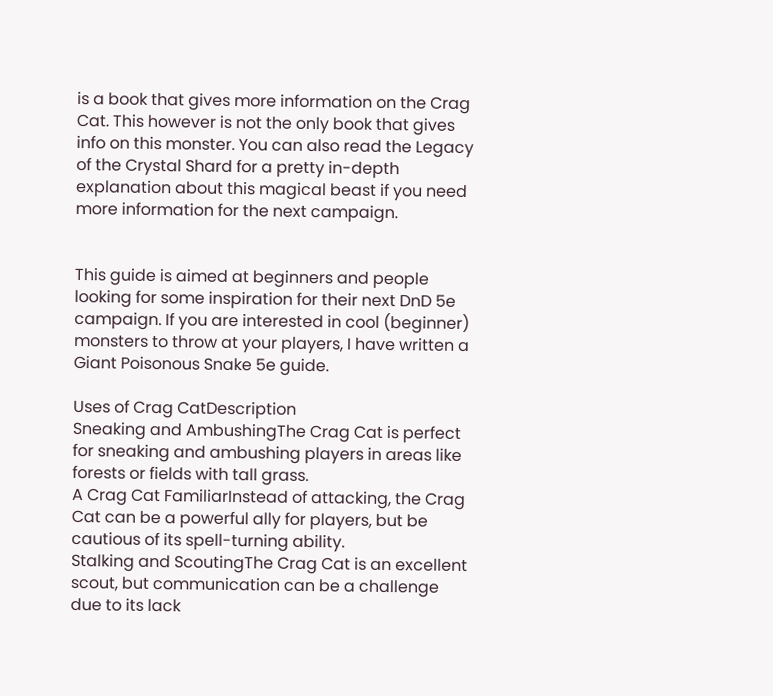is a book that gives more information on the Crag Cat. This however is not the only book that gives info on this monster. You can also read the Legacy of the Crystal Shard for a pretty in-depth explanation about this magical beast if you need more information for the next campaign.


This guide is aimed at beginners and people looking for some inspiration for their next DnD 5e campaign. If you are interested in cool (beginner) monsters to throw at your players, I have written a Giant Poisonous Snake 5e guide.

Uses of Crag CatDescription
Sneaking and AmbushingThe Crag Cat is perfect for sneaking and ambushing players in areas like forests or fields with tall grass.
A Crag Cat FamiliarInstead of attacking, the Crag Cat can be a powerful ally for players, but be cautious of its spell-turning ability.
Stalking and ScoutingThe Crag Cat is an excellent scout, but communication can be a challenge due to its lack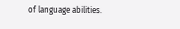of language abilities.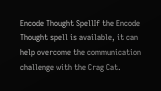Encode Thought SpellIf the Encode Thought spell is available, it can help overcome the communication challenge with the Crag Cat.